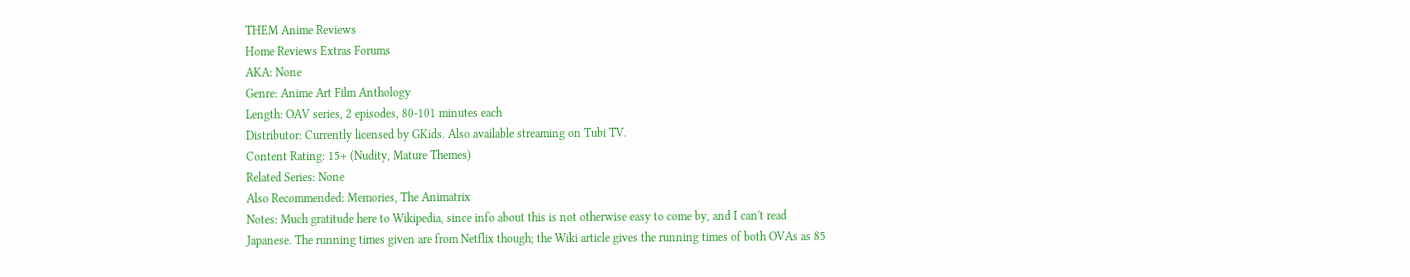THEM Anime Reviews
Home Reviews Extras Forums
AKA: None
Genre: Anime Art Film Anthology
Length: OAV series, 2 episodes, 80-101 minutes each
Distributor: Currently licensed by GKids. Also available streaming on Tubi TV.
Content Rating: 15+ (Nudity, Mature Themes)
Related Series: None
Also Recommended: Memories, The Animatrix
Notes: Much gratitude here to Wikipedia, since info about this is not otherwise easy to come by, and I can't read Japanese. The running times given are from Netflix though; the Wiki article gives the running times of both OVAs as 85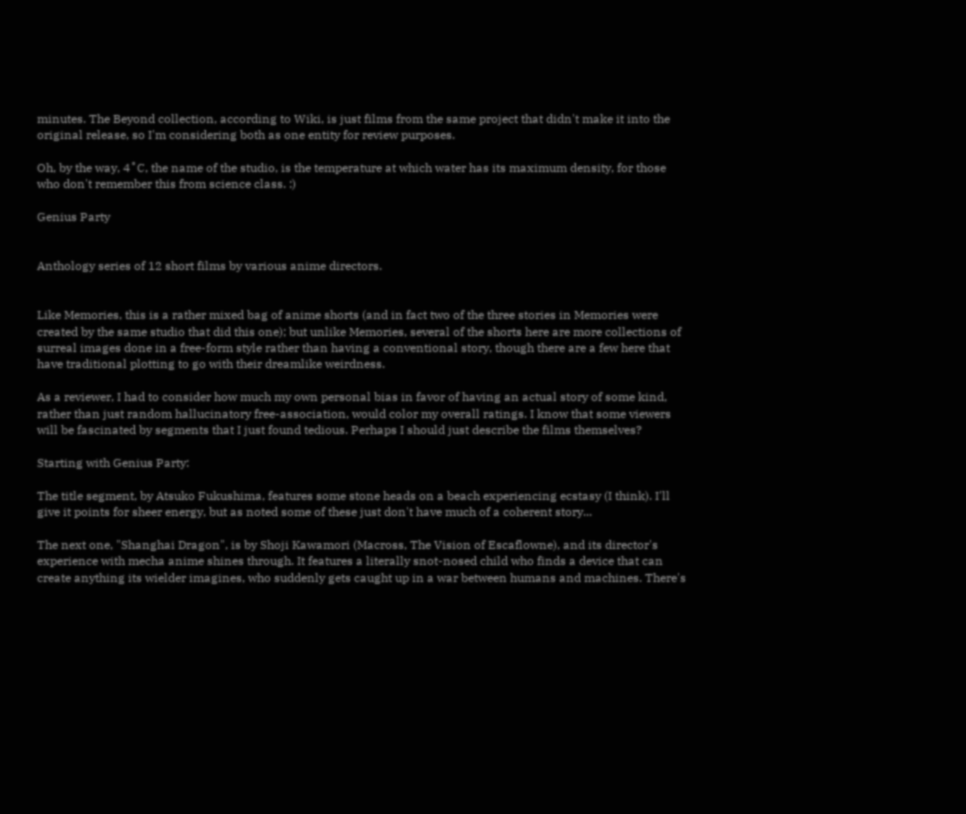minutes. The Beyond collection, according to Wiki, is just films from the same project that didn't make it into the original release, so I'm considering both as one entity for review purposes.

Oh, by the way, 4˚C, the name of the studio, is the temperature at which water has its maximum density, for those who don't remember this from science class. :)

Genius Party


Anthology series of 12 short films by various anime directors.


Like Memories, this is a rather mixed bag of anime shorts (and in fact two of the three stories in Memories were created by the same studio that did this one); but unlike Memories, several of the shorts here are more collections of surreal images done in a free-form style rather than having a conventional story, though there are a few here that have traditional plotting to go with their dreamlike weirdness.

As a reviewer, I had to consider how much my own personal bias in favor of having an actual story of some kind, rather than just random hallucinatory free-association, would color my overall ratings. I know that some viewers will be fascinated by segments that I just found tedious. Perhaps I should just describe the films themselves?

Starting with Genius Party:

The title segment, by Atsuko Fukushima, features some stone heads on a beach experiencing ecstasy (I think). I'll give it points for sheer energy, but as noted some of these just don't have much of a coherent story...

The next one, "Shanghai Dragon", is by Shoji Kawamori (Macross, The Vision of Escaflowne), and its director's experience with mecha anime shines through. It features a literally snot-nosed child who finds a device that can create anything its wielder imagines, who suddenly gets caught up in a war between humans and machines. There's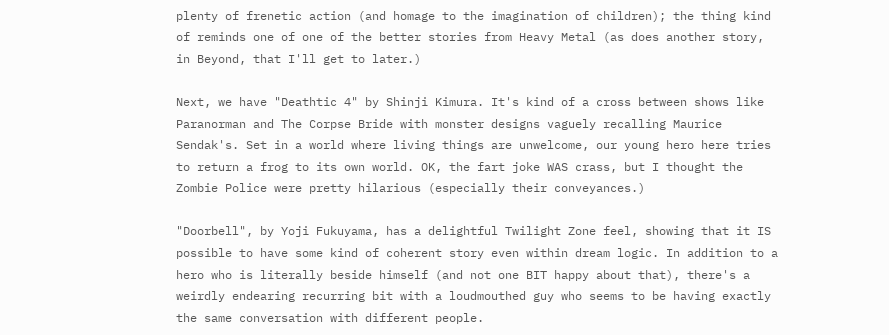plenty of frenetic action (and homage to the imagination of children); the thing kind of reminds one of one of the better stories from Heavy Metal (as does another story, in Beyond, that I'll get to later.)

Next, we have "Deathtic 4" by Shinji Kimura. It's kind of a cross between shows like Paranorman and The Corpse Bride with monster designs vaguely recalling Maurice Sendak's. Set in a world where living things are unwelcome, our young hero here tries to return a frog to its own world. OK, the fart joke WAS crass, but I thought the Zombie Police were pretty hilarious (especially their conveyances.)

"Doorbell", by Yoji Fukuyama, has a delightful Twilight Zone feel, showing that it IS possible to have some kind of coherent story even within dream logic. In addition to a hero who is literally beside himself (and not one BIT happy about that), there's a weirdly endearing recurring bit with a loudmouthed guy who seems to be having exactly the same conversation with different people.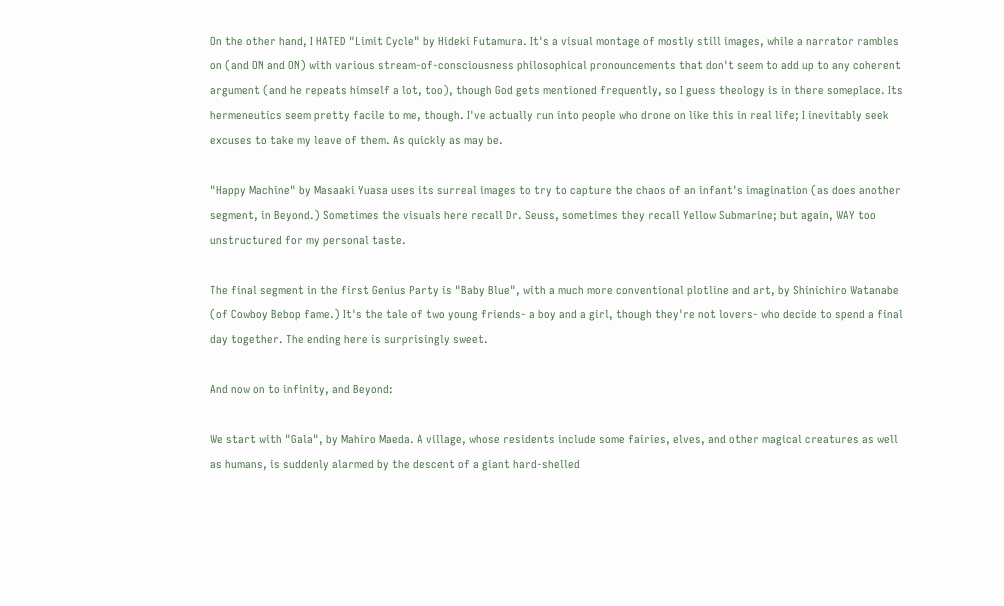On the other hand, I HATED "Limit Cycle" by Hideki Futamura. It's a visual montage of mostly still images, while a narrator rambles on (and ON and ON) with various stream-of-consciousness philosophical pronouncements that don't seem to add up to any coherent argument (and he repeats himself a lot, too), though God gets mentioned frequently, so I guess theology is in there someplace. Its hermeneutics seem pretty facile to me, though. I've actually run into people who drone on like this in real life; I inevitably seek excuses to take my leave of them. As quickly as may be.

"Happy Machine" by Masaaki Yuasa uses its surreal images to try to capture the chaos of an infant's imagination (as does another segment, in Beyond.) Sometimes the visuals here recall Dr. Seuss, sometimes they recall Yellow Submarine; but again, WAY too unstructured for my personal taste.

The final segment in the first Genius Party is "Baby Blue", with a much more conventional plotline and art, by Shinichiro Watanabe (of Cowboy Bebop fame.) It's the tale of two young friends- a boy and a girl, though they're not lovers- who decide to spend a final day together. The ending here is surprisingly sweet.

And now on to infinity, and Beyond:

We start with "Gala", by Mahiro Maeda. A village, whose residents include some fairies, elves, and other magical creatures as well as humans, is suddenly alarmed by the descent of a giant hard-shelled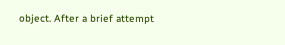object. After a brief attempt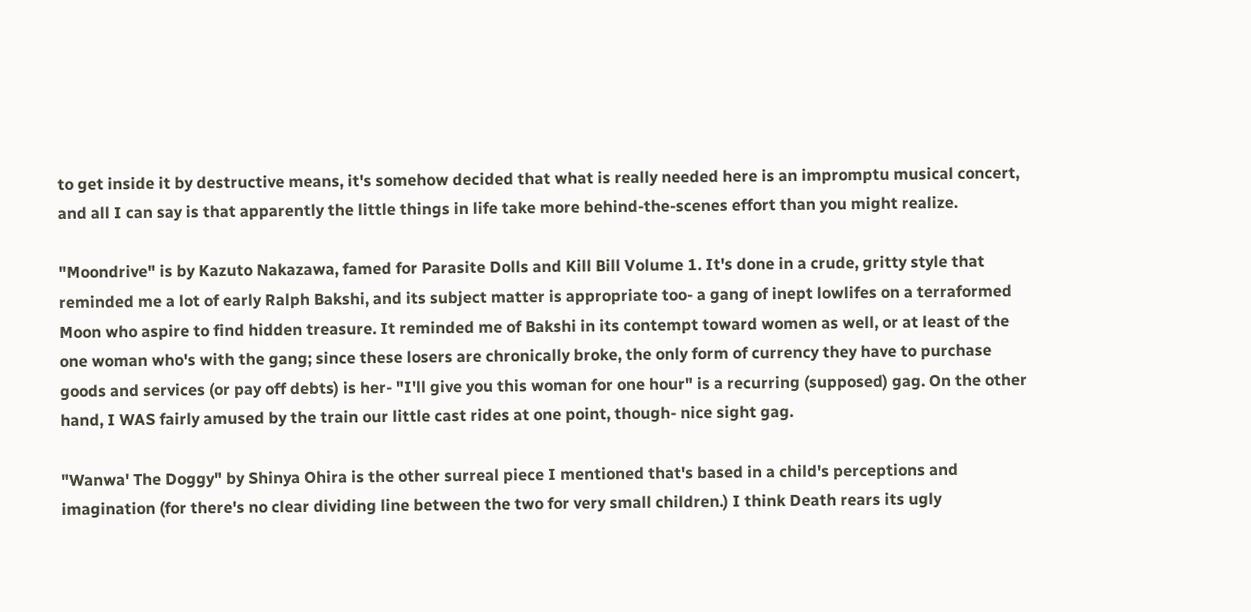to get inside it by destructive means, it's somehow decided that what is really needed here is an impromptu musical concert, and all I can say is that apparently the little things in life take more behind-the-scenes effort than you might realize.

"Moondrive" is by Kazuto Nakazawa, famed for Parasite Dolls and Kill Bill Volume 1. It's done in a crude, gritty style that reminded me a lot of early Ralph Bakshi, and its subject matter is appropriate too- a gang of inept lowlifes on a terraformed Moon who aspire to find hidden treasure. It reminded me of Bakshi in its contempt toward women as well, or at least of the one woman who's with the gang; since these losers are chronically broke, the only form of currency they have to purchase goods and services (or pay off debts) is her- "I'll give you this woman for one hour" is a recurring (supposed) gag. On the other hand, I WAS fairly amused by the train our little cast rides at one point, though- nice sight gag.

"Wanwa' The Doggy" by Shinya Ohira is the other surreal piece I mentioned that's based in a child's perceptions and imagination (for there's no clear dividing line between the two for very small children.) I think Death rears its ugly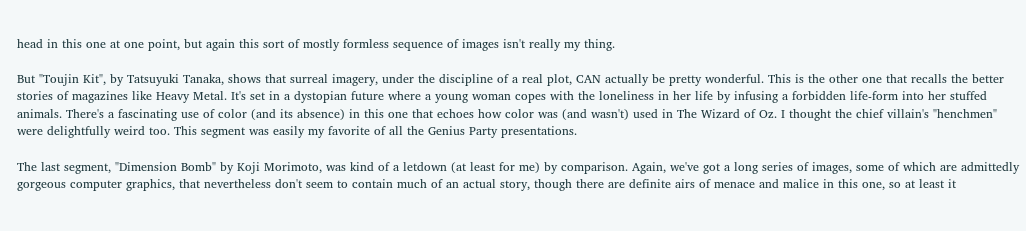head in this one at one point, but again this sort of mostly formless sequence of images isn't really my thing.

But "Toujin Kit", by Tatsuyuki Tanaka, shows that surreal imagery, under the discipline of a real plot, CAN actually be pretty wonderful. This is the other one that recalls the better stories of magazines like Heavy Metal. It's set in a dystopian future where a young woman copes with the loneliness in her life by infusing a forbidden life-form into her stuffed animals. There's a fascinating use of color (and its absence) in this one that echoes how color was (and wasn't) used in The Wizard of Oz. I thought the chief villain's "henchmen" were delightfully weird too. This segment was easily my favorite of all the Genius Party presentations.

The last segment, "Dimension Bomb" by Koji Morimoto, was kind of a letdown (at least for me) by comparison. Again, we've got a long series of images, some of which are admittedly gorgeous computer graphics, that nevertheless don't seem to contain much of an actual story, though there are definite airs of menace and malice in this one, so at least it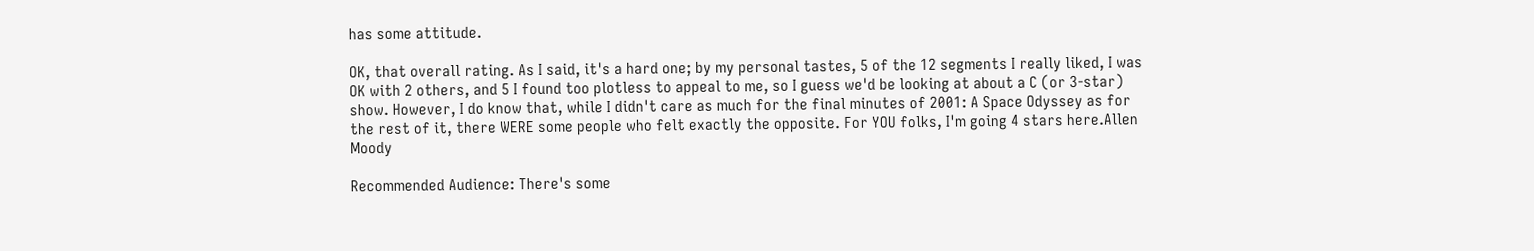has some attitude.

OK, that overall rating. As I said, it's a hard one; by my personal tastes, 5 of the 12 segments I really liked, I was OK with 2 others, and 5 I found too plotless to appeal to me, so I guess we'd be looking at about a C (or 3-star) show. However, I do know that, while I didn't care as much for the final minutes of 2001: A Space Odyssey as for the rest of it, there WERE some people who felt exactly the opposite. For YOU folks, I'm going 4 stars here.Allen Moody

Recommended Audience: There's some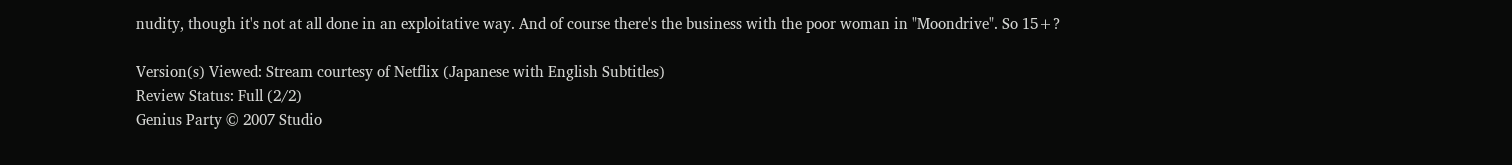nudity, though it's not at all done in an exploitative way. And of course there's the business with the poor woman in "Moondrive". So 15+?

Version(s) Viewed: Stream courtesy of Netflix (Japanese with English Subtitles)
Review Status: Full (2/2)
Genius Party © 2007 Studio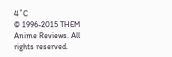4˚C
© 1996-2015 THEM Anime Reviews. All rights reserved.